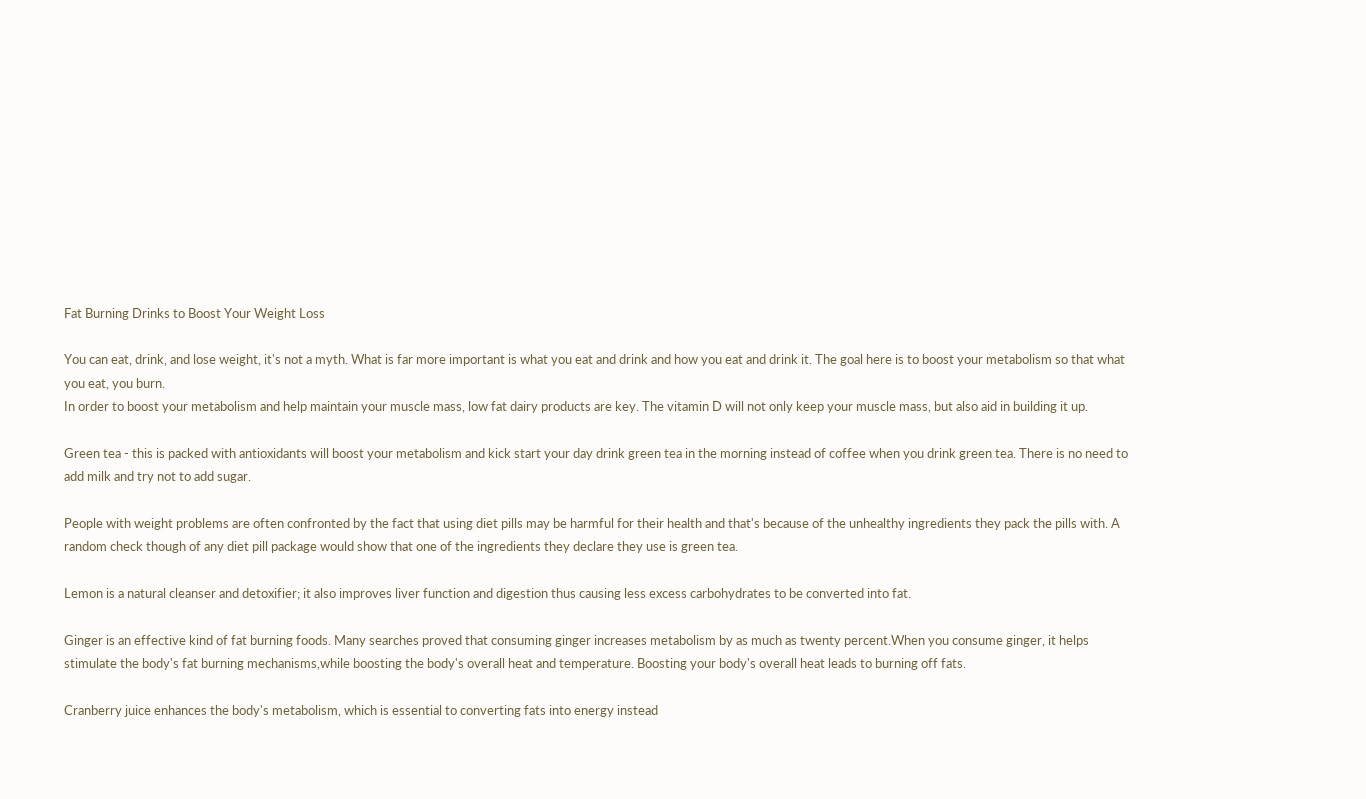Fat Burning Drinks to Boost Your Weight Loss

You can eat, drink, and lose weight, it's not a myth. What is far more important is what you eat and drink and how you eat and drink it. The goal here is to boost your metabolism so that what you eat, you burn.
In order to boost your metabolism and help maintain your muscle mass, low fat dairy products are key. The vitamin D will not only keep your muscle mass, but also aid in building it up.

Green tea - this is packed with antioxidants will boost your metabolism and kick start your day drink green tea in the morning instead of coffee when you drink green tea. There is no need to add milk and try not to add sugar.

People with weight problems are often confronted by the fact that using diet pills may be harmful for their health and that's because of the unhealthy ingredients they pack the pills with. A random check though of any diet pill package would show that one of the ingredients they declare they use is green tea.

Lemon is a natural cleanser and detoxifier; it also improves liver function and digestion thus causing less excess carbohydrates to be converted into fat.

Ginger is an effective kind of fat burning foods. Many searches proved that consuming ginger increases metabolism by as much as twenty percent.When you consume ginger, it helps stimulate the body's fat burning mechanisms,while boosting the body's overall heat and temperature. Boosting your body's overall heat leads to burning off fats.

Cranberry juice enhances the body's metabolism, which is essential to converting fats into energy instead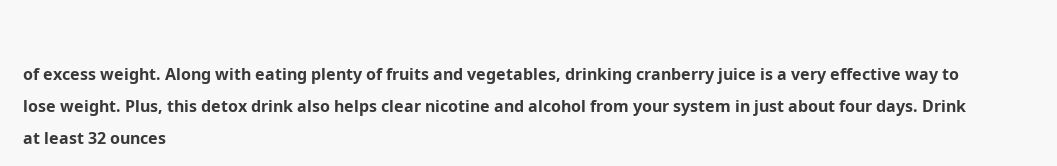of excess weight. Along with eating plenty of fruits and vegetables, drinking cranberry juice is a very effective way to lose weight. Plus, this detox drink also helps clear nicotine and alcohol from your system in just about four days. Drink at least 32 ounces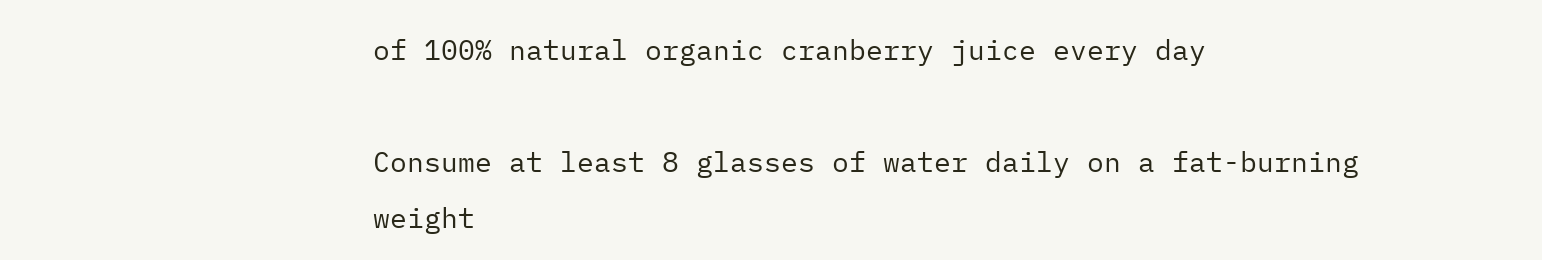of 100% natural organic cranberry juice every day

Consume at least 8 glasses of water daily on a fat-burning weight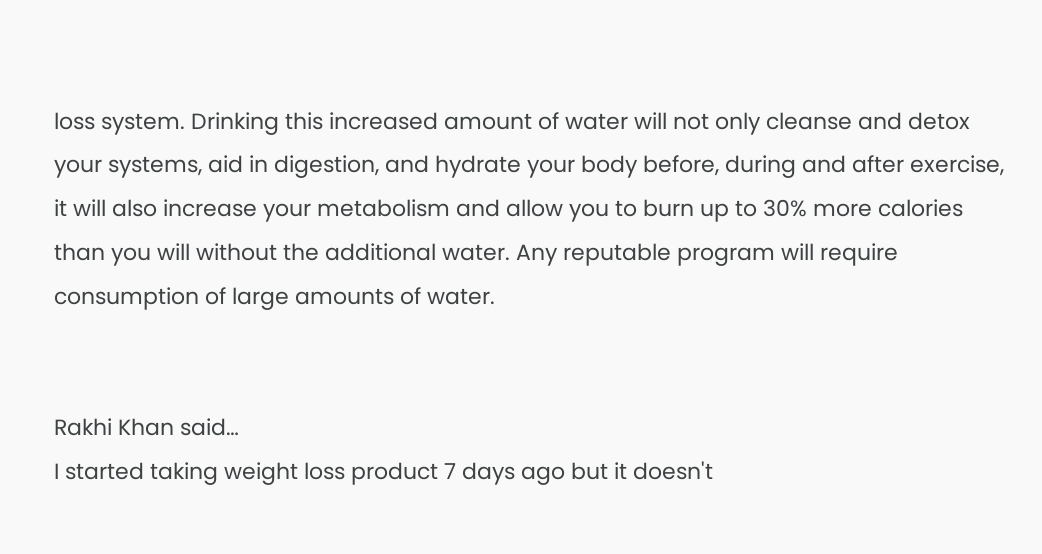loss system. Drinking this increased amount of water will not only cleanse and detox your systems, aid in digestion, and hydrate your body before, during and after exercise, it will also increase your metabolism and allow you to burn up to 30% more calories than you will without the additional water. Any reputable program will require consumption of large amounts of water.


Rakhi Khan said…
I started taking weight loss product 7 days ago but it doesn't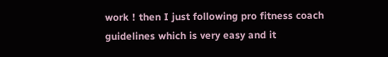work ! then I just following pro fitness coach guidelines which is very easy and it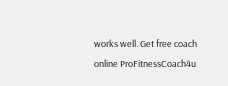works well. Get free coach online ProFitnessCoach4u